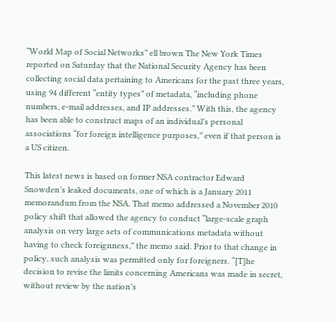“World Map of Social Networks” ell brown The New York Times reported on Saturday that the National Security Agency has been collecting social data pertaining to Americans for the past three years, using 94 different “entity types” of metadata, “including phone numbers, e-mail addresses, and IP addresses.” With this, the agency has been able to construct maps of an individual’s personal associations “for foreign intelligence purposes,” even if that person is a US citizen.

This latest news is based on former NSA contractor Edward Snowden’s leaked documents, one of which is a January 2011 memorandum from the NSA. That memo addressed a November 2010 policy shift that allowed the agency to conduct “large-scale graph analysis on very large sets of communications metadata without having to check foreignness,” the memo said. Prior to that change in policy, such analysis was permitted only for foreigners. “[T]he decision to revise the limits concerning Americans was made in secret, without review by the nation’s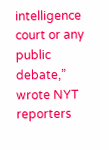intelligence court or any public debate,” wrote NYT reporters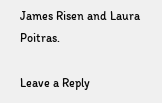James Risen and Laura Poitras.

Leave a Reply